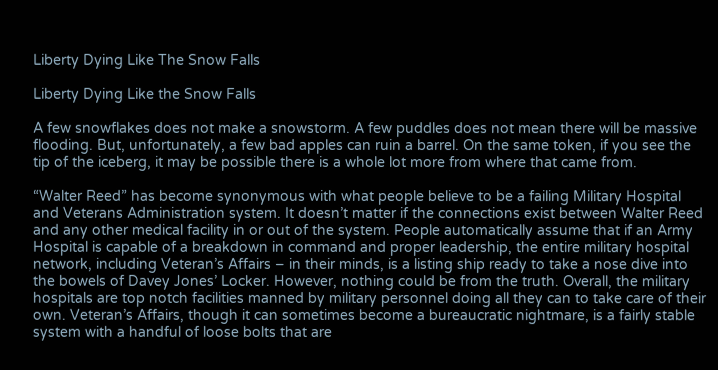Liberty Dying Like The Snow Falls

Liberty Dying Like the Snow Falls

A few snowflakes does not make a snowstorm. A few puddles does not mean there will be massive flooding. But, unfortunately, a few bad apples can ruin a barrel. On the same token, if you see the tip of the iceberg, it may be possible there is a whole lot more from where that came from.

“Walter Reed” has become synonymous with what people believe to be a failing Military Hospital and Veterans Administration system. It doesn’t matter if the connections exist between Walter Reed and any other medical facility in or out of the system. People automatically assume that if an Army Hospital is capable of a breakdown in command and proper leadership, the entire military hospital network, including Veteran’s Affairs – in their minds, is a listing ship ready to take a nose dive into the bowels of Davey Jones’ Locker. However, nothing could be from the truth. Overall, the military hospitals are top notch facilities manned by military personnel doing all they can to take care of their own. Veteran’s Affairs, though it can sometimes become a bureaucratic nightmare, is a fairly stable system with a handful of loose bolts that are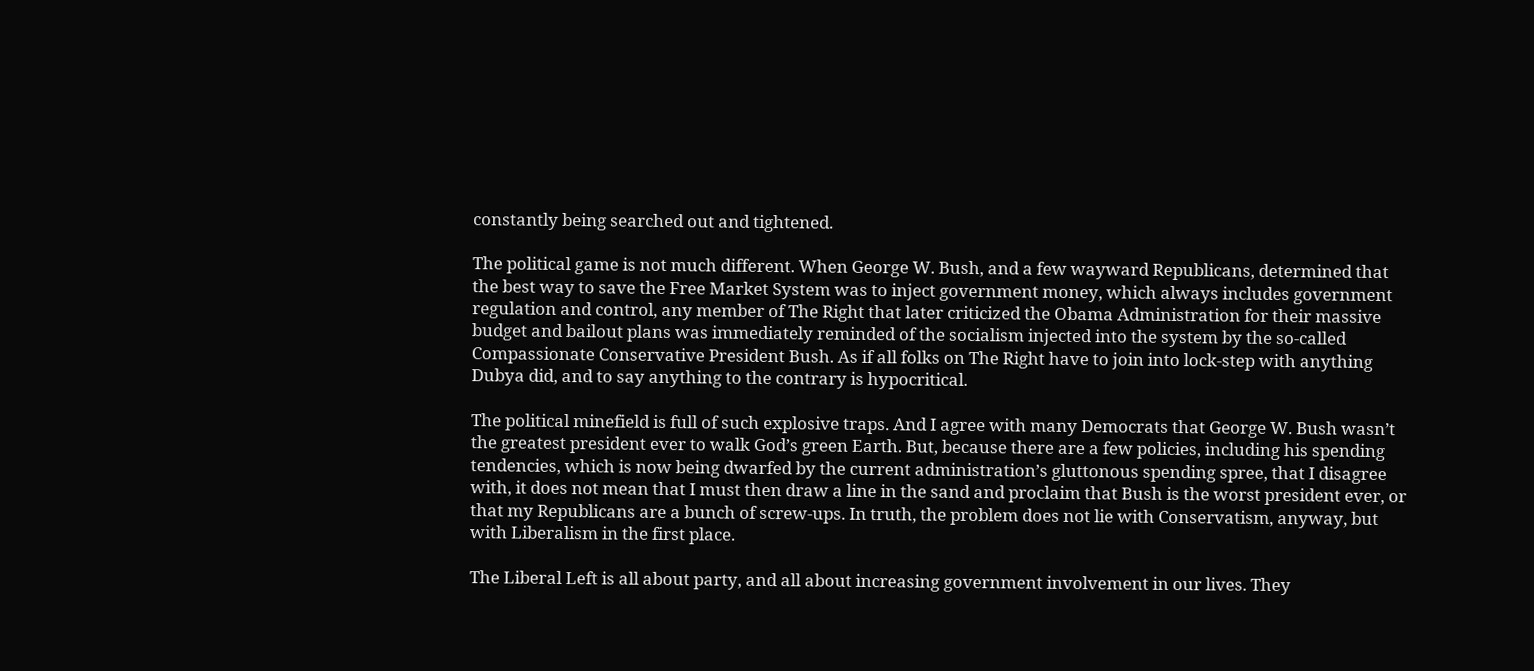constantly being searched out and tightened.

The political game is not much different. When George W. Bush, and a few wayward Republicans, determined that the best way to save the Free Market System was to inject government money, which always includes government regulation and control, any member of The Right that later criticized the Obama Administration for their massive budget and bailout plans was immediately reminded of the socialism injected into the system by the so-called Compassionate Conservative President Bush. As if all folks on The Right have to join into lock-step with anything Dubya did, and to say anything to the contrary is hypocritical.

The political minefield is full of such explosive traps. And I agree with many Democrats that George W. Bush wasn’t the greatest president ever to walk God’s green Earth. But, because there are a few policies, including his spending tendencies, which is now being dwarfed by the current administration’s gluttonous spending spree, that I disagree with, it does not mean that I must then draw a line in the sand and proclaim that Bush is the worst president ever, or that my Republicans are a bunch of screw-ups. In truth, the problem does not lie with Conservatism, anyway, but with Liberalism in the first place.

The Liberal Left is all about party, and all about increasing government involvement in our lives. They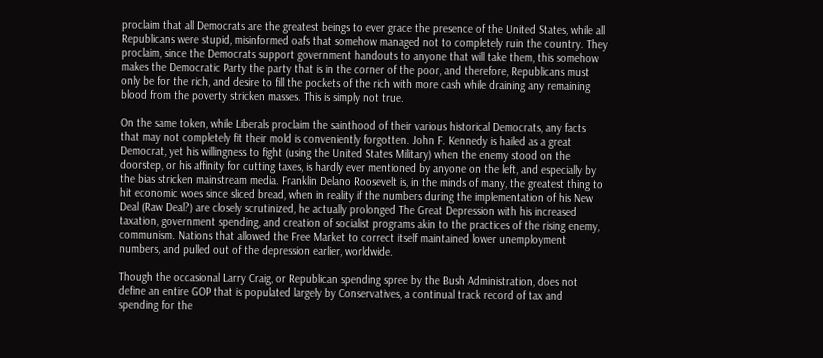proclaim that all Democrats are the greatest beings to ever grace the presence of the United States, while all Republicans were stupid, misinformed oafs that somehow managed not to completely ruin the country. They proclaim, since the Democrats support government handouts to anyone that will take them, this somehow makes the Democratic Party the party that is in the corner of the poor, and therefore, Republicans must only be for the rich, and desire to fill the pockets of the rich with more cash while draining any remaining blood from the poverty stricken masses. This is simply not true.

On the same token, while Liberals proclaim the sainthood of their various historical Democrats, any facts that may not completely fit their mold is conveniently forgotten. John F. Kennedy is hailed as a great Democrat, yet his willingness to fight (using the United States Military) when the enemy stood on the doorstep, or his affinity for cutting taxes, is hardly ever mentioned by anyone on the left, and especially by the bias stricken mainstream media. Franklin Delano Roosevelt is, in the minds of many, the greatest thing to hit economic woes since sliced bread, when in reality if the numbers during the implementation of his New Deal (Raw Deal?) are closely scrutinized, he actually prolonged The Great Depression with his increased taxation, government spending, and creation of socialist programs akin to the practices of the rising enemy, communism. Nations that allowed the Free Market to correct itself maintained lower unemployment numbers, and pulled out of the depression earlier, worldwide.

Though the occasional Larry Craig, or Republican spending spree by the Bush Administration, does not define an entire GOP that is populated largely by Conservatives, a continual track record of tax and spending for the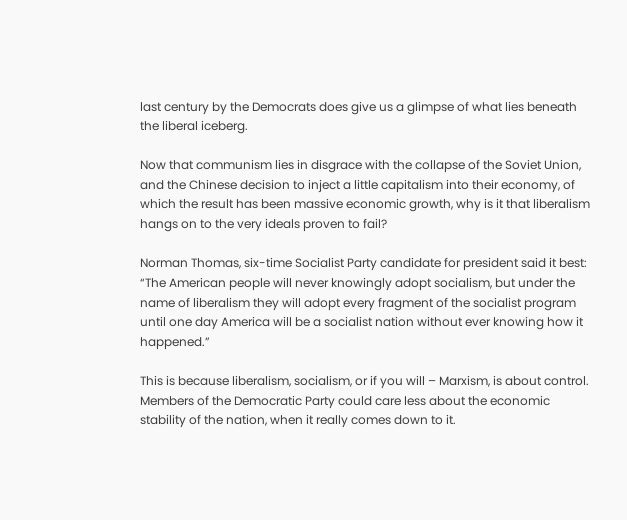last century by the Democrats does give us a glimpse of what lies beneath the liberal iceberg.

Now that communism lies in disgrace with the collapse of the Soviet Union, and the Chinese decision to inject a little capitalism into their economy, of which the result has been massive economic growth, why is it that liberalism hangs on to the very ideals proven to fail?

Norman Thomas, six-time Socialist Party candidate for president said it best: “The American people will never knowingly adopt socialism, but under the name of liberalism they will adopt every fragment of the socialist program until one day America will be a socialist nation without ever knowing how it happened.”

This is because liberalism, socialism, or if you will – Marxism, is about control. Members of the Democratic Party could care less about the economic stability of the nation, when it really comes down to it.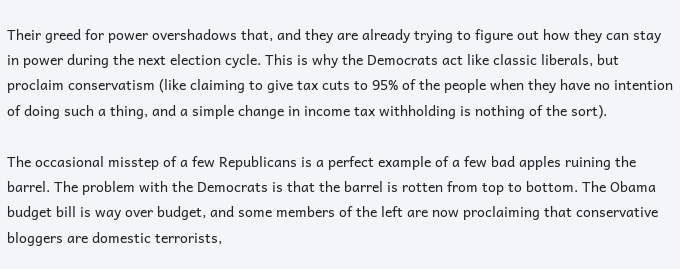Their greed for power overshadows that, and they are already trying to figure out how they can stay in power during the next election cycle. This is why the Democrats act like classic liberals, but proclaim conservatism (like claiming to give tax cuts to 95% of the people when they have no intention of doing such a thing, and a simple change in income tax withholding is nothing of the sort).

The occasional misstep of a few Republicans is a perfect example of a few bad apples ruining the barrel. The problem with the Democrats is that the barrel is rotten from top to bottom. The Obama budget bill is way over budget, and some members of the left are now proclaiming that conservative bloggers are domestic terrorists,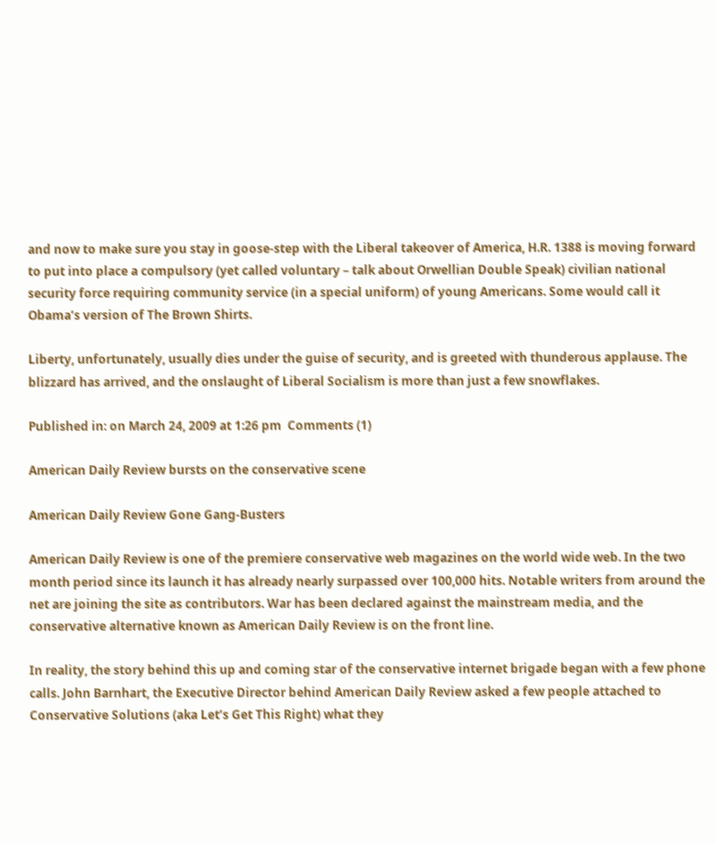and now to make sure you stay in goose-step with the Liberal takeover of America, H.R. 1388 is moving forward to put into place a compulsory (yet called voluntary – talk about Orwellian Double Speak) civilian national security force requiring community service (in a special uniform) of young Americans. Some would call it Obama’s version of The Brown Shirts.

Liberty, unfortunately, usually dies under the guise of security, and is greeted with thunderous applause. The blizzard has arrived, and the onslaught of Liberal Socialism is more than just a few snowflakes.

Published in: on March 24, 2009 at 1:26 pm  Comments (1)

American Daily Review bursts on the conservative scene

American Daily Review Gone Gang-Busters

American Daily Review is one of the premiere conservative web magazines on the world wide web. In the two month period since its launch it has already nearly surpassed over 100,000 hits. Notable writers from around the net are joining the site as contributors. War has been declared against the mainstream media, and the conservative alternative known as American Daily Review is on the front line.

In reality, the story behind this up and coming star of the conservative internet brigade began with a few phone calls. John Barnhart, the Executive Director behind American Daily Review asked a few people attached to Conservative Solutions (aka Let’s Get This Right) what they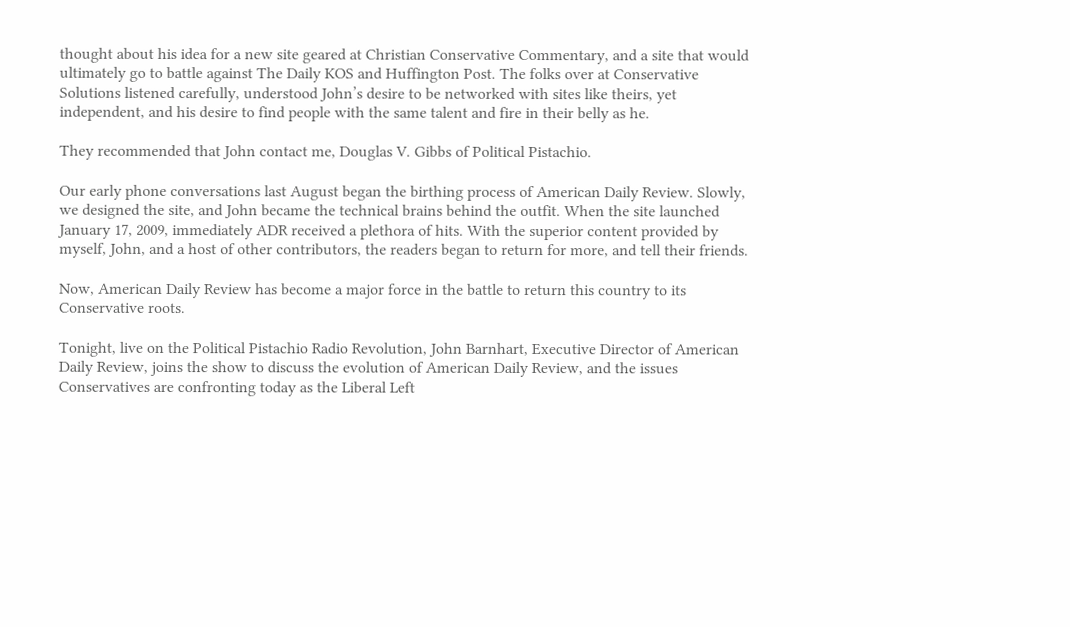thought about his idea for a new site geared at Christian Conservative Commentary, and a site that would ultimately go to battle against The Daily KOS and Huffington Post. The folks over at Conservative Solutions listened carefully, understood John’s desire to be networked with sites like theirs, yet independent, and his desire to find people with the same talent and fire in their belly as he.

They recommended that John contact me, Douglas V. Gibbs of Political Pistachio.

Our early phone conversations last August began the birthing process of American Daily Review. Slowly, we designed the site, and John became the technical brains behind the outfit. When the site launched January 17, 2009, immediately ADR received a plethora of hits. With the superior content provided by myself, John, and a host of other contributors, the readers began to return for more, and tell their friends.

Now, American Daily Review has become a major force in the battle to return this country to its Conservative roots.

Tonight, live on the Political Pistachio Radio Revolution, John Barnhart, Executive Director of American Daily Review, joins the show to discuss the evolution of American Daily Review, and the issues Conservatives are confronting today as the Liberal Left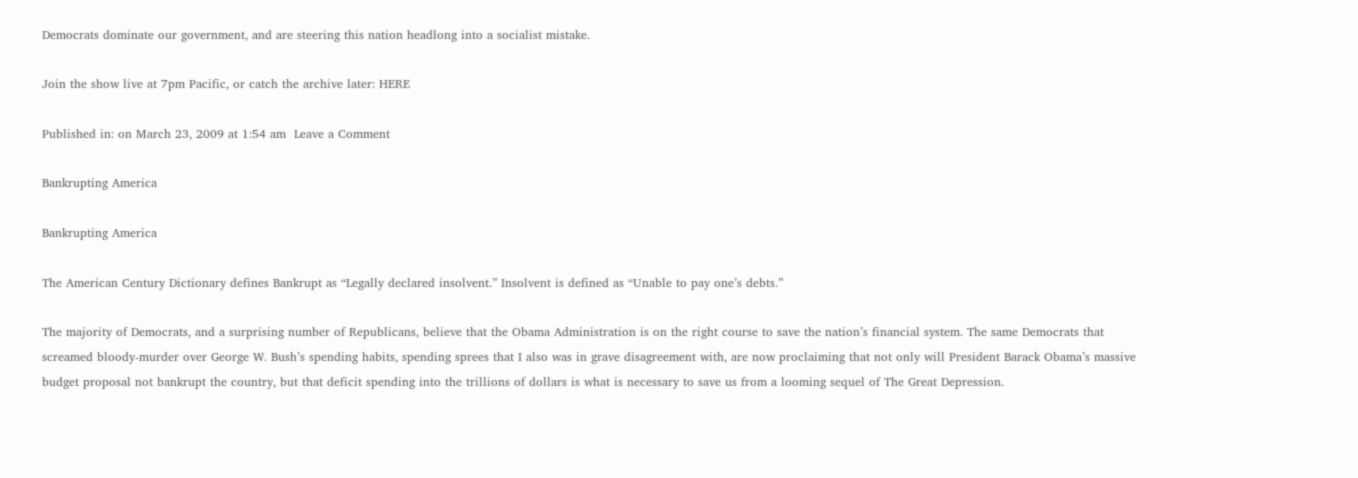Democrats dominate our government, and are steering this nation headlong into a socialist mistake.

Join the show live at 7pm Pacific, or catch the archive later: HERE

Published in: on March 23, 2009 at 1:54 am  Leave a Comment

Bankrupting America

Bankrupting America

The American Century Dictionary defines Bankrupt as “Legally declared insolvent.” Insolvent is defined as “Unable to pay one’s debts.”

The majority of Democrats, and a surprising number of Republicans, believe that the Obama Administration is on the right course to save the nation’s financial system. The same Democrats that screamed bloody-murder over George W. Bush’s spending habits, spending sprees that I also was in grave disagreement with, are now proclaiming that not only will President Barack Obama’s massive budget proposal not bankrupt the country, but that deficit spending into the trillions of dollars is what is necessary to save us from a looming sequel of The Great Depression.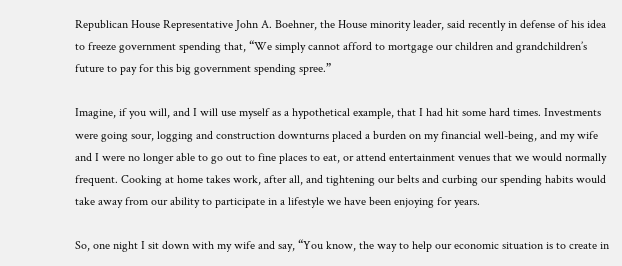Republican House Representative John A. Boehner, the House minority leader, said recently in defense of his idea to freeze government spending that, “We simply cannot afford to mortgage our children and grandchildren’s future to pay for this big government spending spree.”

Imagine, if you will, and I will use myself as a hypothetical example, that I had hit some hard times. Investments were going sour, logging and construction downturns placed a burden on my financial well-being, and my wife and I were no longer able to go out to fine places to eat, or attend entertainment venues that we would normally frequent. Cooking at home takes work, after all, and tightening our belts and curbing our spending habits would take away from our ability to participate in a lifestyle we have been enjoying for years.

So, one night I sit down with my wife and say, “You know, the way to help our economic situation is to create in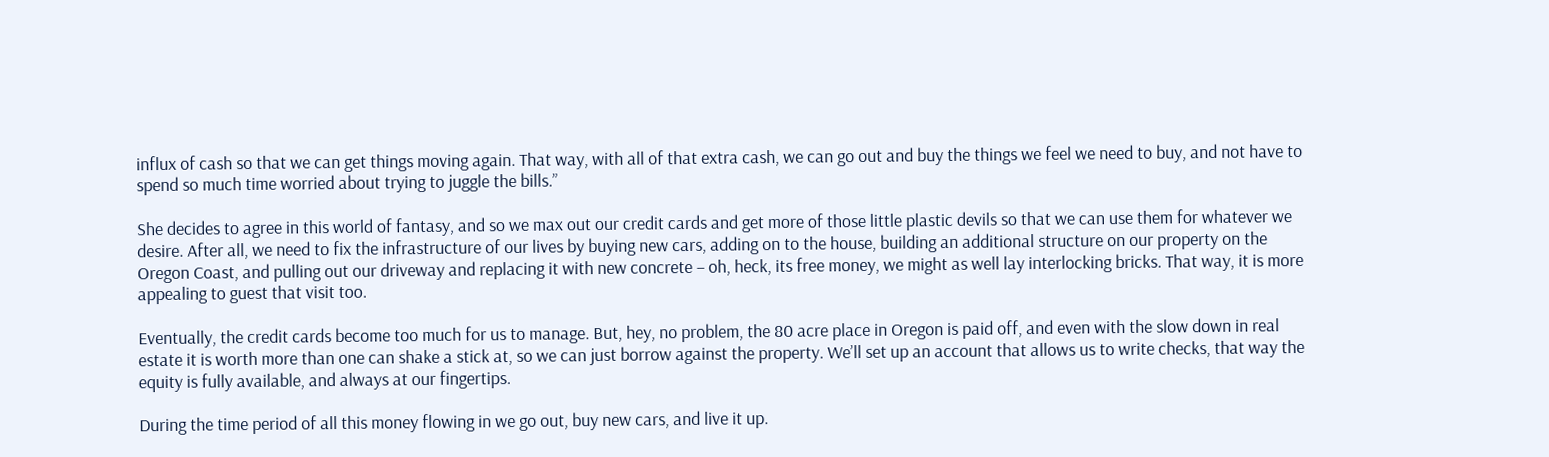influx of cash so that we can get things moving again. That way, with all of that extra cash, we can go out and buy the things we feel we need to buy, and not have to spend so much time worried about trying to juggle the bills.”

She decides to agree in this world of fantasy, and so we max out our credit cards and get more of those little plastic devils so that we can use them for whatever we desire. After all, we need to fix the infrastructure of our lives by buying new cars, adding on to the house, building an additional structure on our property on the Oregon Coast, and pulling out our driveway and replacing it with new concrete – oh, heck, its free money, we might as well lay interlocking bricks. That way, it is more appealing to guest that visit too.

Eventually, the credit cards become too much for us to manage. But, hey, no problem, the 80 acre place in Oregon is paid off, and even with the slow down in real estate it is worth more than one can shake a stick at, so we can just borrow against the property. We’ll set up an account that allows us to write checks, that way the equity is fully available, and always at our fingertips.

During the time period of all this money flowing in we go out, buy new cars, and live it up.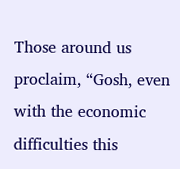Those around us proclaim, “Gosh, even with the economic difficulties this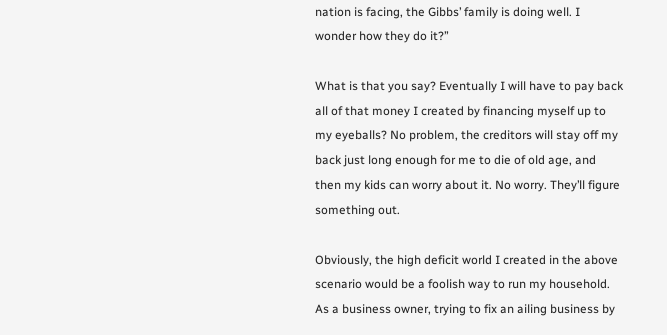nation is facing, the Gibbs’ family is doing well. I wonder how they do it?”

What is that you say? Eventually I will have to pay back all of that money I created by financing myself up to my eyeballs? No problem, the creditors will stay off my back just long enough for me to die of old age, and then my kids can worry about it. No worry. They’ll figure something out.

Obviously, the high deficit world I created in the above scenario would be a foolish way to run my household. As a business owner, trying to fix an ailing business by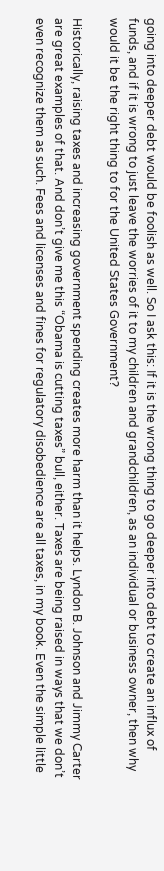going into deeper debt would be foolish as well. So I ask this: If it is the wrong thing to go deeper into debt to create an influx of funds, and if it is wrong to just leave the worries of it to my children and grandchildren, as an individual or business owner, then why would it be the right thing to for the United States Government?

Historically, raising taxes and increasing government spending creates more harm than it helps. Lyndon B. Johnson and Jimmy Carter are great examples of that. And don’t give me this “Obama is cutting taxes” bull, either. Taxes are being raised in ways that we don’t even recognize them as such. Fees and licenses and fines for regulatory disobedience are all taxes, in my book. Even the simple little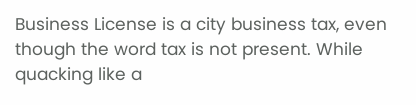Business License is a city business tax, even though the word tax is not present. While quacking like a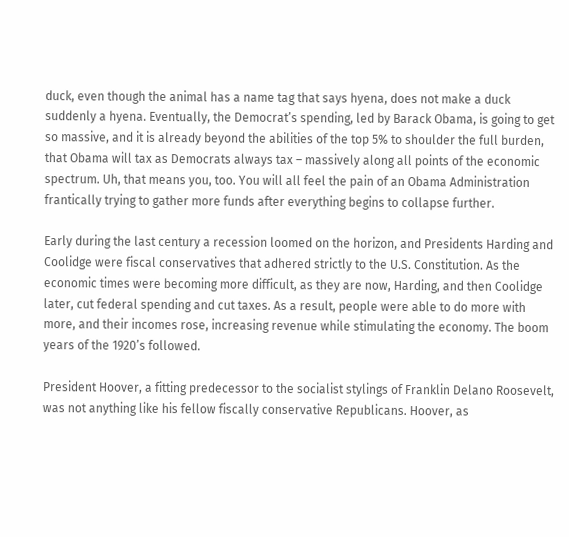duck, even though the animal has a name tag that says hyena, does not make a duck suddenly a hyena. Eventually, the Democrat’s spending, led by Barack Obama, is going to get so massive, and it is already beyond the abilities of the top 5% to shoulder the full burden, that Obama will tax as Democrats always tax – massively along all points of the economic spectrum. Uh, that means you, too. You will all feel the pain of an Obama Administration frantically trying to gather more funds after everything begins to collapse further.

Early during the last century a recession loomed on the horizon, and Presidents Harding and Coolidge were fiscal conservatives that adhered strictly to the U.S. Constitution. As the economic times were becoming more difficult, as they are now, Harding, and then Coolidge later, cut federal spending and cut taxes. As a result, people were able to do more with more, and their incomes rose, increasing revenue while stimulating the economy. The boom years of the 1920’s followed.

President Hoover, a fitting predecessor to the socialist stylings of Franklin Delano Roosevelt, was not anything like his fellow fiscally conservative Republicans. Hoover, as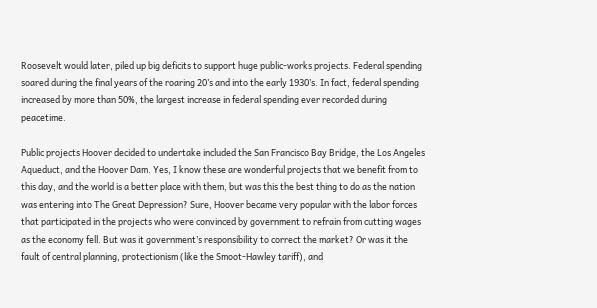Roosevelt would later, piled up big deficits to support huge public-works projects. Federal spending soared during the final years of the roaring 20’s and into the early 1930’s. In fact, federal spending increased by more than 50%, the largest increase in federal spending ever recorded during peacetime.

Public projects Hoover decided to undertake included the San Francisco Bay Bridge, the Los Angeles Aqueduct, and the Hoover Dam. Yes, I know these are wonderful projects that we benefit from to this day, and the world is a better place with them, but was this the best thing to do as the nation was entering into The Great Depression? Sure, Hoover became very popular with the labor forces that participated in the projects who were convinced by government to refrain from cutting wages as the economy fell. But was it government’s responsibility to correct the market? Or was it the fault of central planning, protectionism (like the Smoot-Hawley tariff), and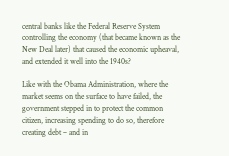central banks like the Federal Reserve System controlling the economy (that became known as the New Deal later) that caused the economic upheaval, and extended it well into the 1940s?

Like with the Obama Administration, where the market seems on the surface to have failed, the government stepped in to protect the common citizen, increasing spending to do so, therefore creating debt – and in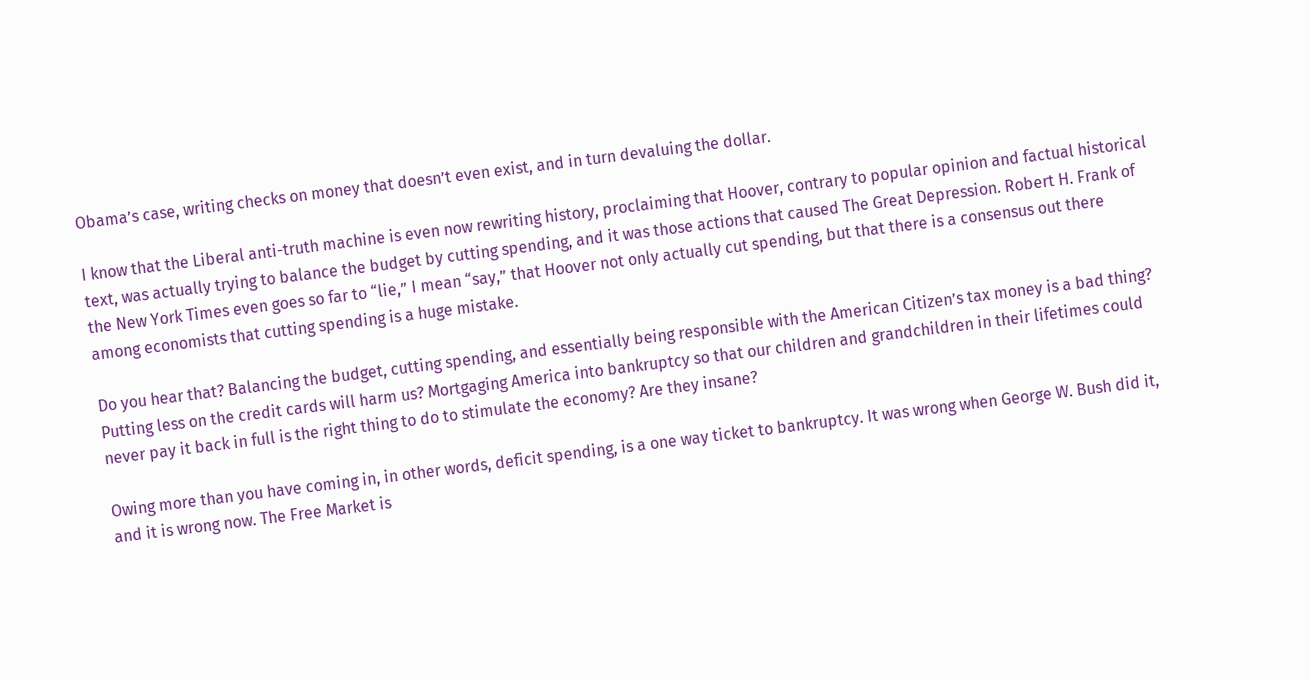Obama’s case, writing checks on money that doesn’t even exist, and in turn devaluing the dollar.

I know that the Liberal anti-truth machine is even now rewriting history, proclaiming that Hoover, contrary to popular opinion and factual historical text, was actually trying to balance the budget by cutting spending, and it was those actions that caused The Great Depression. Robert H. Frank of the New York Times even goes so far to “lie,” I mean “say,” that Hoover not only actually cut spending, but that there is a consensus out there among economists that cutting spending is a huge mistake.

Do you hear that? Balancing the budget, cutting spending, and essentially being responsible with the American Citizen’s tax money is a bad thing? Putting less on the credit cards will harm us? Mortgaging America into bankruptcy so that our children and grandchildren in their lifetimes could never pay it back in full is the right thing to do to stimulate the economy? Are they insane?

Owing more than you have coming in, in other words, deficit spending, is a one way ticket to bankruptcy. It was wrong when George W. Bush did it, and it is wrong now. The Free Market is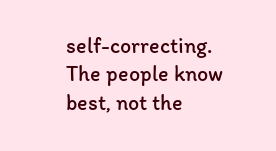self-correcting. The people know best, not the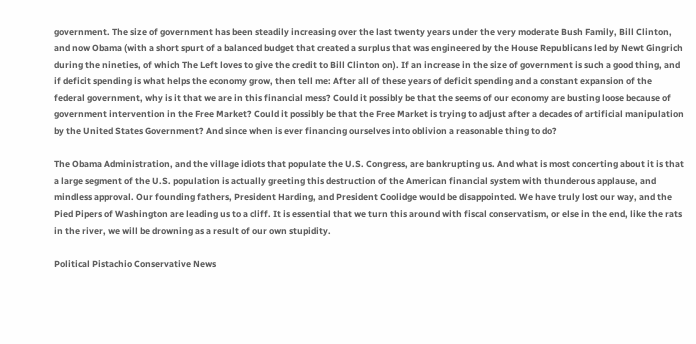government. The size of government has been steadily increasing over the last twenty years under the very moderate Bush Family, Bill Clinton, and now Obama (with a short spurt of a balanced budget that created a surplus that was engineered by the House Republicans led by Newt Gingrich during the nineties, of which The Left loves to give the credit to Bill Clinton on). If an increase in the size of government is such a good thing, and if deficit spending is what helps the economy grow, then tell me: After all of these years of deficit spending and a constant expansion of the federal government, why is it that we are in this financial mess? Could it possibly be that the seems of our economy are busting loose because of government intervention in the Free Market? Could it possibly be that the Free Market is trying to adjust after a decades of artificial manipulation by the United States Government? And since when is ever financing ourselves into oblivion a reasonable thing to do?

The Obama Administration, and the village idiots that populate the U.S. Congress, are bankrupting us. And what is most concerting about it is that a large segment of the U.S. population is actually greeting this destruction of the American financial system with thunderous applause, and mindless approval. Our founding fathers, President Harding, and President Coolidge would be disappointed. We have truly lost our way, and the Pied Pipers of Washington are leading us to a cliff. It is essential that we turn this around with fiscal conservatism, or else in the end, like the rats in the river, we will be drowning as a result of our own stupidity.

Political Pistachio Conservative News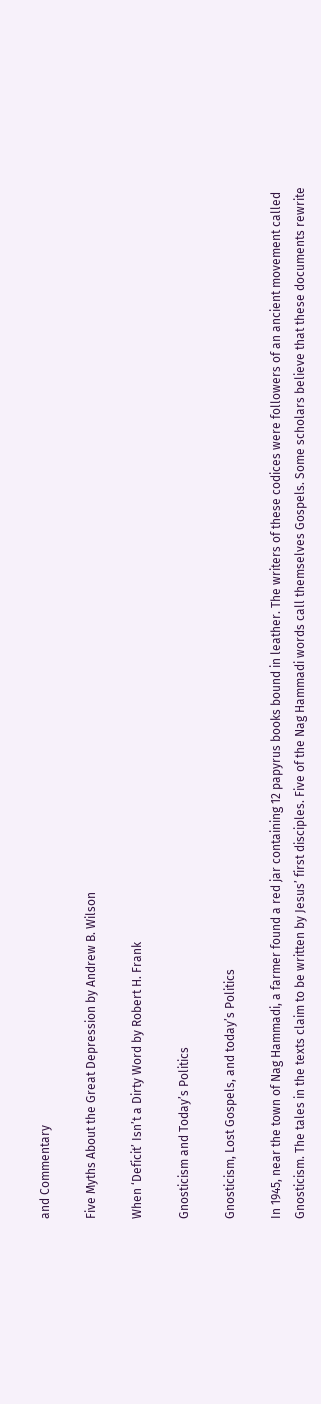and Commentary

Five Myths About the Great Depression by Andrew B. Wilson

When ‘Deficit’ Isn’t a Dirty Word by Robert H. Frank

Gnosticism and Today’s Politics

Gnosticism, Lost Gospels, and today’s Politics

In 1945, near the town of Nag Hammadi, a farmer found a red jar containing 12 papyrus books bound in leather. The writers of these codices were followers of an ancient movement called Gnosticism. The tales in the texts claim to be written by Jesus’ first disciples. Five of the Nag Hammadi words call themselves Gospels. Some scholars believe that these documents rewrite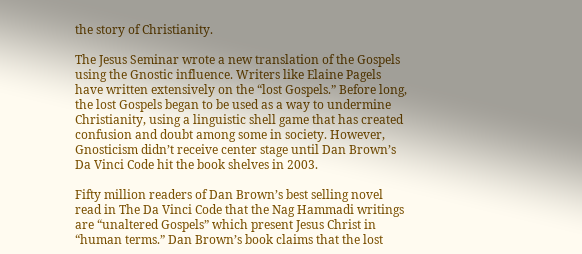the story of Christianity.

The Jesus Seminar wrote a new translation of the Gospels using the Gnostic influence. Writers like Elaine Pagels have written extensively on the “lost Gospels.” Before long, the lost Gospels began to be used as a way to undermine Christianity, using a linguistic shell game that has created confusion and doubt among some in society. However, Gnosticism didn’t receive center stage until Dan Brown’s Da Vinci Code hit the book shelves in 2003.

Fifty million readers of Dan Brown’s best selling novel read in The Da Vinci Code that the Nag Hammadi writings are “unaltered Gospels” which present Jesus Christ in “human terms.” Dan Brown’s book claims that the lost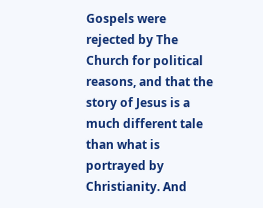Gospels were rejected by The Church for political reasons, and that the story of Jesus is a much different tale than what is portrayed by Christianity. And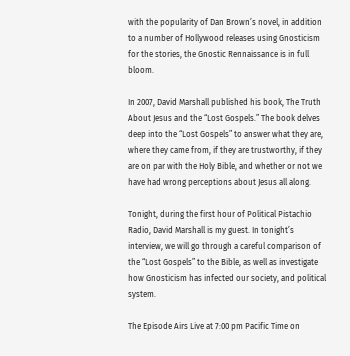with the popularity of Dan Brown’s novel, in addition to a number of Hollywood releases using Gnosticism for the stories, the Gnostic Rennaissance is in full bloom.

In 2007, David Marshall published his book, The Truth About Jesus and the “Lost Gospels.” The book delves deep into the “Lost Gospels” to answer what they are, where they came from, if they are trustworthy, if they are on par with the Holy Bible, and whether or not we have had wrong perceptions about Jesus all along.

Tonight, during the first hour of Political Pistachio Radio, David Marshall is my guest. In tonight’s interview, we will go through a careful comparison of the “Lost Gospels” to the Bible, as well as investigate how Gnosticism has infected our society, and political system.

The Episode Airs Live at 7:00 pm Pacific Time on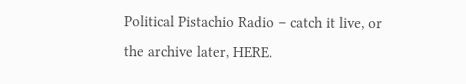Political Pistachio Radio – catch it live, or the archive later, HERE.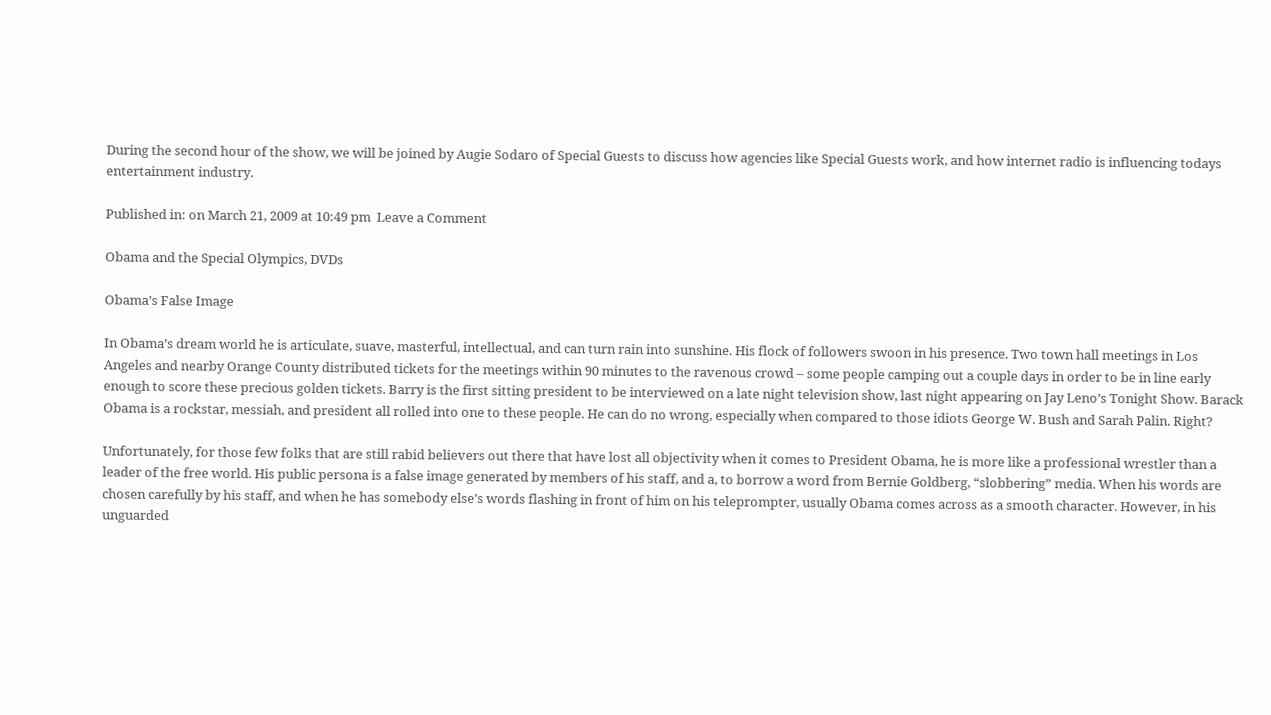During the second hour of the show, we will be joined by Augie Sodaro of Special Guests to discuss how agencies like Special Guests work, and how internet radio is influencing todays entertainment industry.

Published in: on March 21, 2009 at 10:49 pm  Leave a Comment

Obama and the Special Olympics, DVDs

Obama’s False Image

In Obama’s dream world he is articulate, suave, masterful, intellectual, and can turn rain into sunshine. His flock of followers swoon in his presence. Two town hall meetings in Los Angeles and nearby Orange County distributed tickets for the meetings within 90 minutes to the ravenous crowd – some people camping out a couple days in order to be in line early enough to score these precious golden tickets. Barry is the first sitting president to be interviewed on a late night television show, last night appearing on Jay Leno’s Tonight Show. Barack Obama is a rockstar, messiah, and president all rolled into one to these people. He can do no wrong, especially when compared to those idiots George W. Bush and Sarah Palin. Right?

Unfortunately, for those few folks that are still rabid believers out there that have lost all objectivity when it comes to President Obama, he is more like a professional wrestler than a leader of the free world. His public persona is a false image generated by members of his staff, and a, to borrow a word from Bernie Goldberg, “slobbering” media. When his words are chosen carefully by his staff, and when he has somebody else’s words flashing in front of him on his teleprompter, usually Obama comes across as a smooth character. However, in his unguarded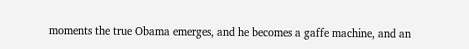moments the true Obama emerges, and he becomes a gaffe machine, and an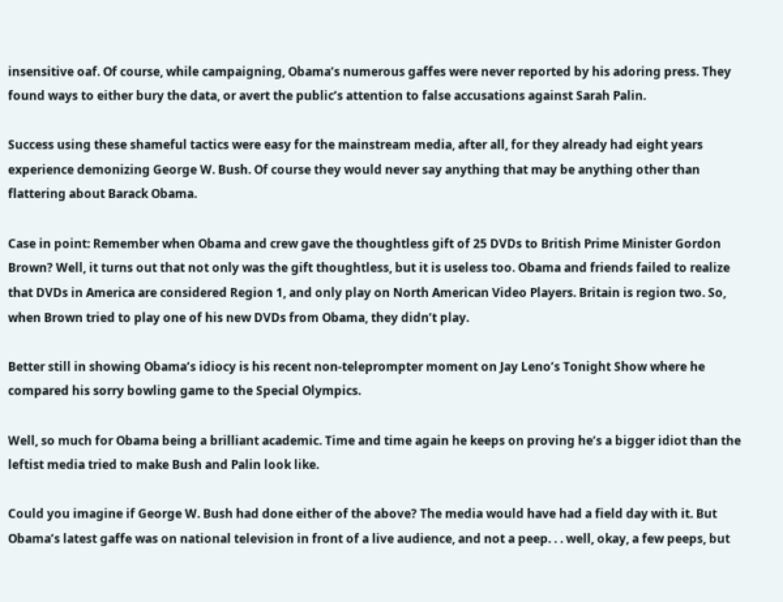insensitive oaf. Of course, while campaigning, Obama’s numerous gaffes were never reported by his adoring press. They found ways to either bury the data, or avert the public’s attention to false accusations against Sarah Palin.

Success using these shameful tactics were easy for the mainstream media, after all, for they already had eight years experience demonizing George W. Bush. Of course they would never say anything that may be anything other than flattering about Barack Obama.

Case in point: Remember when Obama and crew gave the thoughtless gift of 25 DVDs to British Prime Minister Gordon Brown? Well, it turns out that not only was the gift thoughtless, but it is useless too. Obama and friends failed to realize that DVDs in America are considered Region 1, and only play on North American Video Players. Britain is region two. So, when Brown tried to play one of his new DVDs from Obama, they didn’t play.

Better still in showing Obama’s idiocy is his recent non-teleprompter moment on Jay Leno’s Tonight Show where he compared his sorry bowling game to the Special Olympics.

Well, so much for Obama being a brilliant academic. Time and time again he keeps on proving he’s a bigger idiot than the leftist media tried to make Bush and Palin look like.

Could you imagine if George W. Bush had done either of the above? The media would have had a field day with it. But Obama’s latest gaffe was on national television in front of a live audience, and not a peep. . . well, okay, a few peeps, but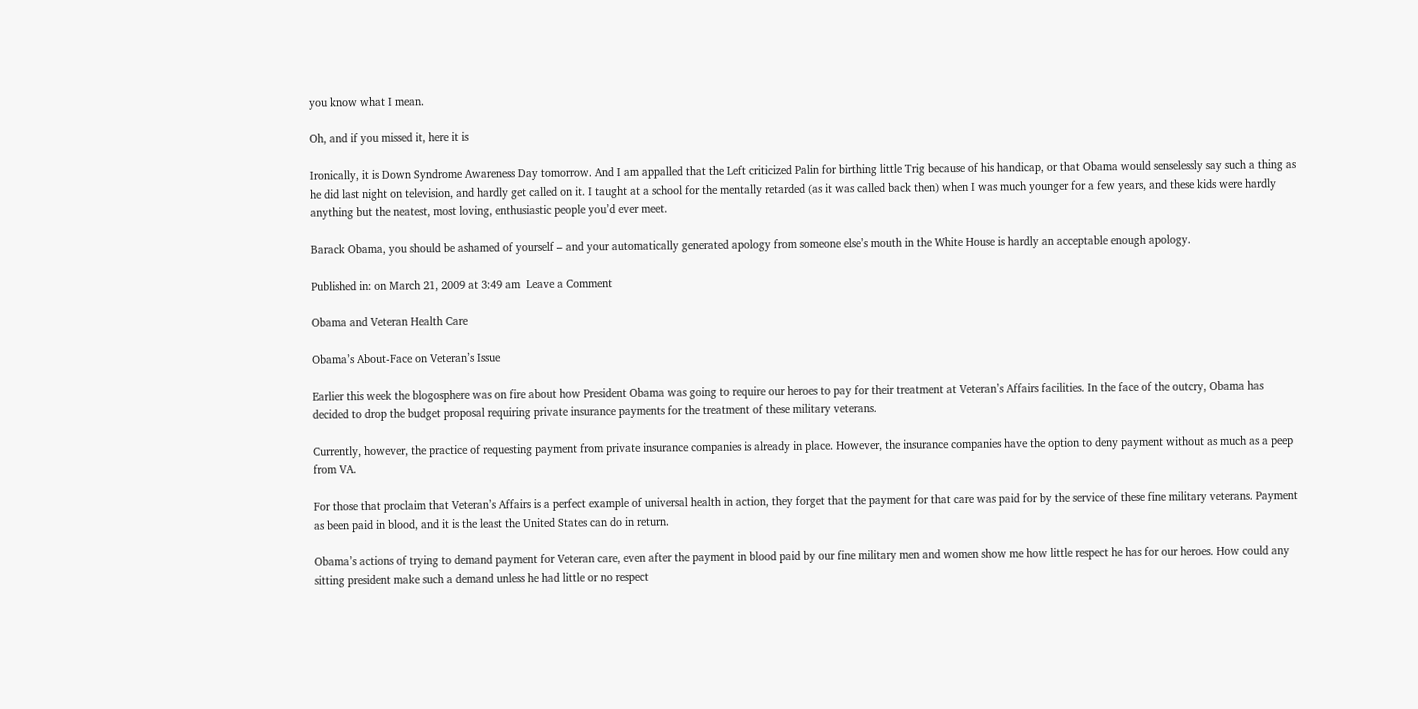you know what I mean.

Oh, and if you missed it, here it is

Ironically, it is Down Syndrome Awareness Day tomorrow. And I am appalled that the Left criticized Palin for birthing little Trig because of his handicap, or that Obama would senselessly say such a thing as he did last night on television, and hardly get called on it. I taught at a school for the mentally retarded (as it was called back then) when I was much younger for a few years, and these kids were hardly anything but the neatest, most loving, enthusiastic people you’d ever meet.

Barack Obama, you should be ashamed of yourself – and your automatically generated apology from someone else’s mouth in the White House is hardly an acceptable enough apology.

Published in: on March 21, 2009 at 3:49 am  Leave a Comment

Obama and Veteran Health Care

Obama’s About-Face on Veteran’s Issue

Earlier this week the blogosphere was on fire about how President Obama was going to require our heroes to pay for their treatment at Veteran’s Affairs facilities. In the face of the outcry, Obama has decided to drop the budget proposal requiring private insurance payments for the treatment of these military veterans.

Currently, however, the practice of requesting payment from private insurance companies is already in place. However, the insurance companies have the option to deny payment without as much as a peep from VA.

For those that proclaim that Veteran’s Affairs is a perfect example of universal health in action, they forget that the payment for that care was paid for by the service of these fine military veterans. Payment as been paid in blood, and it is the least the United States can do in return.

Obama’s actions of trying to demand payment for Veteran care, even after the payment in blood paid by our fine military men and women show me how little respect he has for our heroes. How could any sitting president make such a demand unless he had little or no respect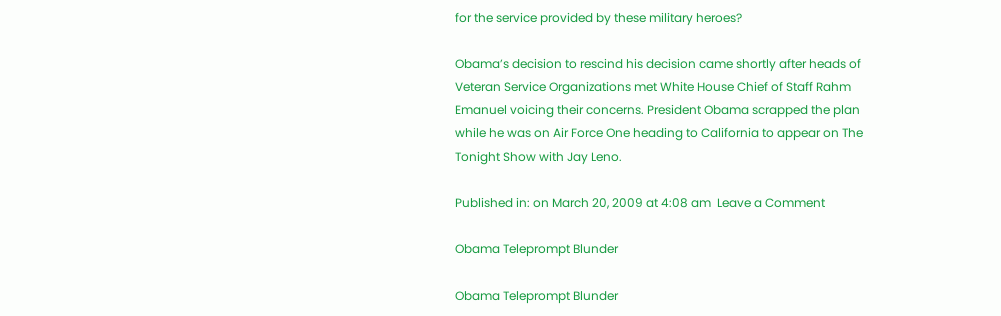for the service provided by these military heroes?

Obama’s decision to rescind his decision came shortly after heads of Veteran Service Organizations met White House Chief of Staff Rahm Emanuel voicing their concerns. President Obama scrapped the plan while he was on Air Force One heading to California to appear on The Tonight Show with Jay Leno.

Published in: on March 20, 2009 at 4:08 am  Leave a Comment

Obama Teleprompt Blunder

Obama Teleprompt Blunder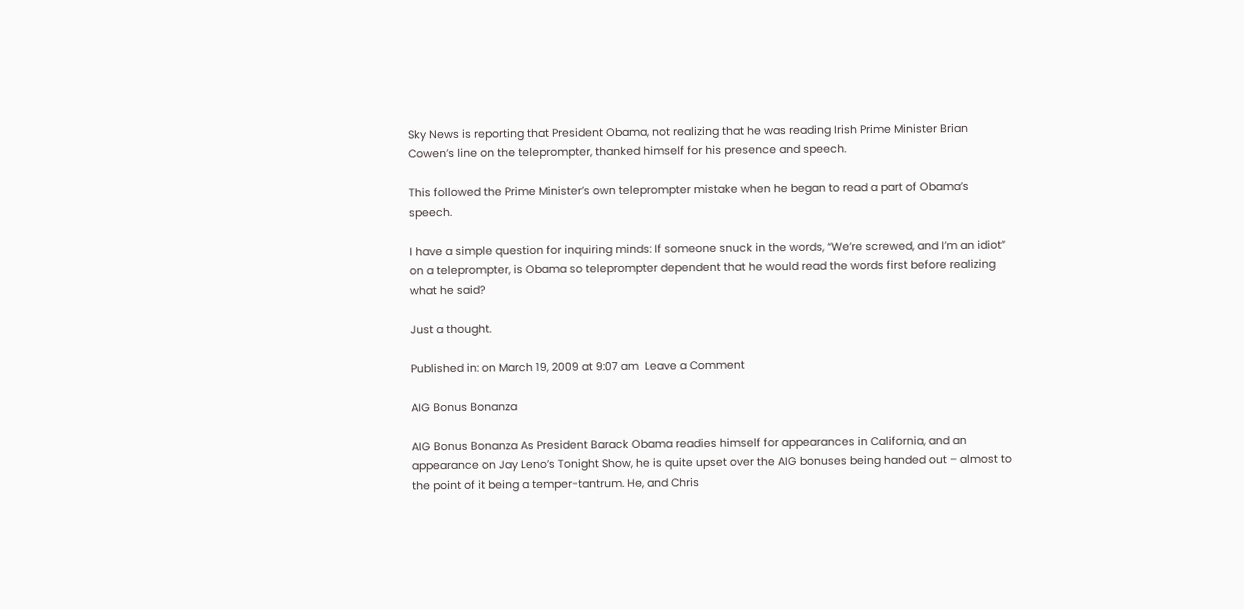Sky News is reporting that President Obama, not realizing that he was reading Irish Prime Minister Brian Cowen’s line on the teleprompter, thanked himself for his presence and speech.

This followed the Prime Minister’s own teleprompter mistake when he began to read a part of Obama’s speech.

I have a simple question for inquiring minds: If someone snuck in the words, “We’re screwed, and I’m an idiot” on a teleprompter, is Obama so teleprompter dependent that he would read the words first before realizing what he said?

Just a thought.

Published in: on March 19, 2009 at 9:07 am  Leave a Comment

AIG Bonus Bonanza

AIG Bonus Bonanza As President Barack Obama readies himself for appearances in California, and an appearance on Jay Leno’s Tonight Show, he is quite upset over the AIG bonuses being handed out – almost to the point of it being a temper-tantrum. He, and Chris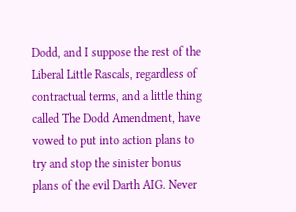Dodd, and I suppose the rest of the Liberal Little Rascals, regardless of contractual terms, and a little thing called The Dodd Amendment, have vowed to put into action plans to try and stop the sinister bonus plans of the evil Darth AIG. Never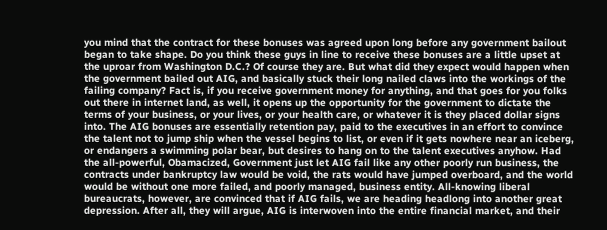you mind that the contract for these bonuses was agreed upon long before any government bailout began to take shape. Do you think these guys in line to receive these bonuses are a little upset at the uproar from Washington D.C.? Of course they are. But what did they expect would happen when the government bailed out AIG, and basically stuck their long nailed claws into the workings of the failing company? Fact is, if you receive government money for anything, and that goes for you folks out there in internet land, as well, it opens up the opportunity for the government to dictate the terms of your business, or your lives, or your health care, or whatever it is they placed dollar signs into. The AIG bonuses are essentially retention pay, paid to the executives in an effort to convince the talent not to jump ship when the vessel begins to list, or even if it gets nowhere near an iceberg, or endangers a swimming polar bear, but desires to hang on to the talent executives anyhow. Had the all-powerful, Obamacized, Government just let AIG fail like any other poorly run business, the contracts under bankruptcy law would be void, the rats would have jumped overboard, and the world would be without one more failed, and poorly managed, business entity. All-knowing liberal bureaucrats, however, are convinced that if AIG fails, we are heading headlong into another great depression. After all, they will argue, AIG is interwoven into the entire financial market, and their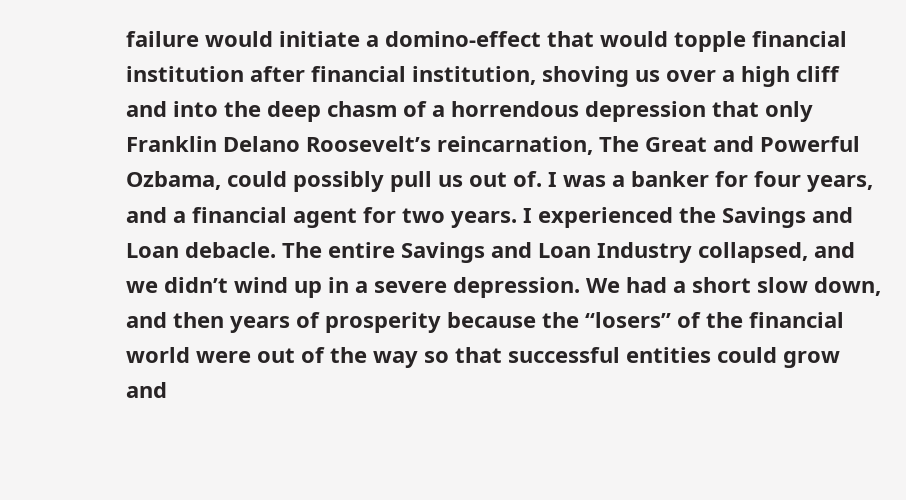failure would initiate a domino-effect that would topple financial institution after financial institution, shoving us over a high cliff and into the deep chasm of a horrendous depression that only Franklin Delano Roosevelt’s reincarnation, The Great and Powerful Ozbama, could possibly pull us out of. I was a banker for four years, and a financial agent for two years. I experienced the Savings and Loan debacle. The entire Savings and Loan Industry collapsed, and we didn’t wind up in a severe depression. We had a short slow down, and then years of prosperity because the “losers” of the financial world were out of the way so that successful entities could grow and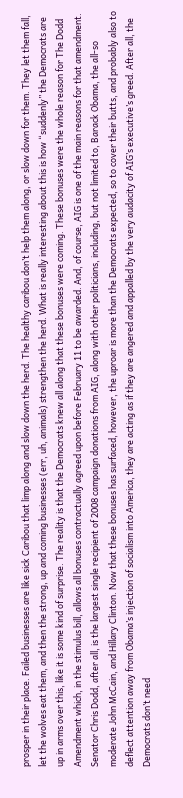prosper in their place. Failed businesses are like sick Caribou that limp along and slow down the herd. The healthy caribou don’t help them along, or slow down for them. They let them fall, let the wolves eat them, and then the strong, up and coming businesses (err, uh, animals) strengthen the herd. What is really interesting about this is how “suddenly” the Democrats are up in arms over this, like it is some kind of surprise. The reality is that the Democrats knew all along that these bonuses were coming. These bonuses were the whole reason for The Dodd Amendment which, in the stimulus bill, allows all bonuses contractually agreed upon before February 11 to be awarded. And, of course, AIG is one of the main reasons for that amendment. Senator Chris Dodd, after all, is the largest single recipient of 2008 campaign donations from AIG, along with other politicians, including, but not limited to, Barack Obama, the all-so moderate John McCain, and Hillary Clinton. Now that these bonuses has surfaced, however, the uproar is more than the Democrats expected, so to cover their butts, and probably also to deflect attention away from Obama’s injection of socialism into America, they are acting as if they are angered and appalled by the very audacity of AIG’s executive’s greed. After all, the Democrats don’t need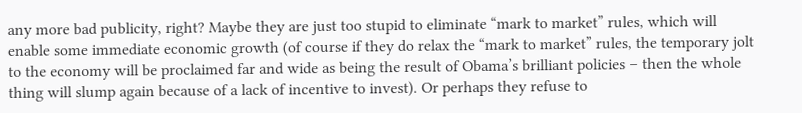any more bad publicity, right? Maybe they are just too stupid to eliminate “mark to market” rules, which will enable some immediate economic growth (of course if they do relax the “mark to market” rules, the temporary jolt to the economy will be proclaimed far and wide as being the result of Obama’s brilliant policies – then the whole thing will slump again because of a lack of incentive to invest). Or perhaps they refuse to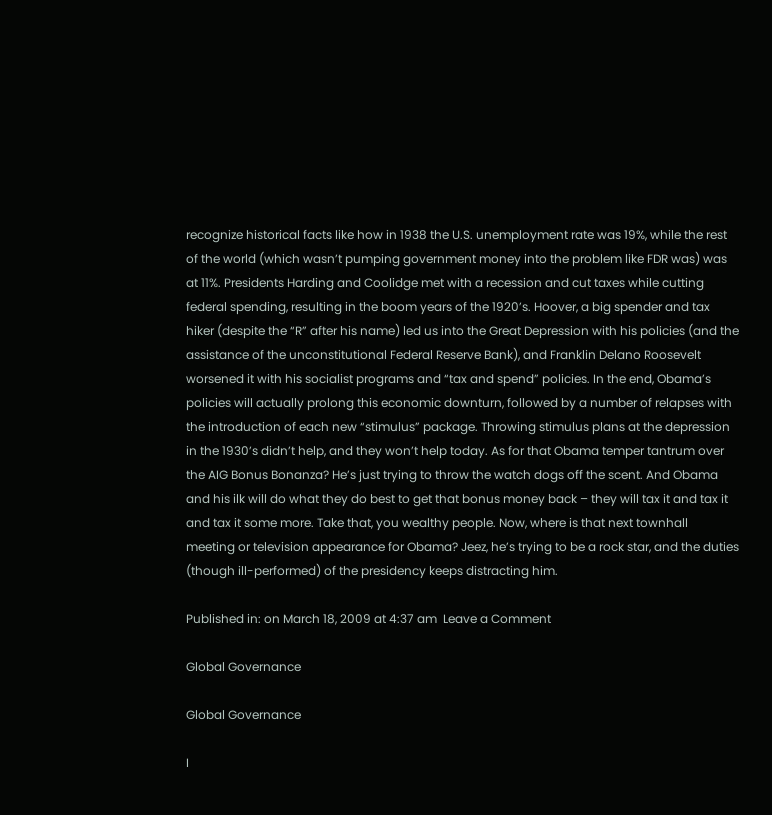recognize historical facts like how in 1938 the U.S. unemployment rate was 19%, while the rest of the world (which wasn’t pumping government money into the problem like FDR was) was at 11%. Presidents Harding and Coolidge met with a recession and cut taxes while cutting federal spending, resulting in the boom years of the 1920’s. Hoover, a big spender and tax hiker (despite the “R” after his name) led us into the Great Depression with his policies (and the assistance of the unconstitutional Federal Reserve Bank), and Franklin Delano Roosevelt worsened it with his socialist programs and “tax and spend” policies. In the end, Obama’s policies will actually prolong this economic downturn, followed by a number of relapses with the introduction of each new “stimulus” package. Throwing stimulus plans at the depression in the 1930’s didn’t help, and they won’t help today. As for that Obama temper tantrum over the AIG Bonus Bonanza? He’s just trying to throw the watch dogs off the scent. And Obama and his ilk will do what they do best to get that bonus money back – they will tax it and tax it and tax it some more. Take that, you wealthy people. Now, where is that next townhall meeting or television appearance for Obama? Jeez, he’s trying to be a rock star, and the duties (though ill-performed) of the presidency keeps distracting him.

Published in: on March 18, 2009 at 4:37 am  Leave a Comment

Global Governance

Global Governance

I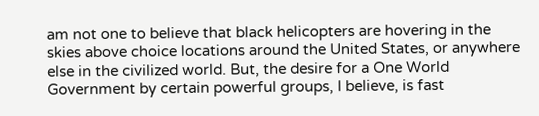am not one to believe that black helicopters are hovering in the skies above choice locations around the United States, or anywhere else in the civilized world. But, the desire for a One World Government by certain powerful groups, I believe, is fast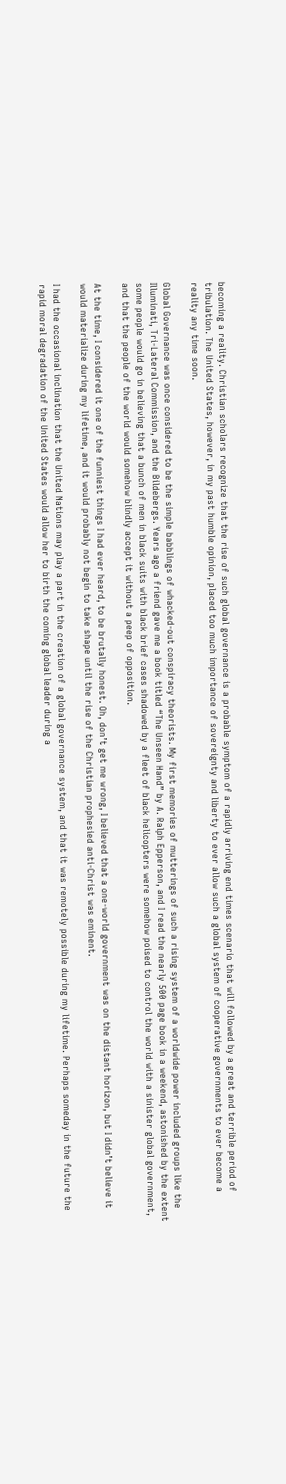becoming a reality. Christian scholars recognize that the rise of such global governance is a probable symptom of a rapidly arriving end times scenario that will followed by a great and terrible period of tribulation. The United States, however, in my past humble opinion, placed too much importance of sovereignty and liberty to ever allow such a global system of cooperative governments to ever become a reality any time soon.

Global Governance was once considered to be the simple babblings of whacked-out conspiracy theorists. My first memories of mutterings of such a rising system of a worldwide power included groups like the Illuminati, Tri-Lateral Commission, and the Bildebergs. Years ago a friend gave me a book titled “The Unseen Hand” by A. Ralph Epperson, and I read the nearly 500 page book in a weekend, astonished by the extent some people would go in believing that a bunch of men in black suits with black brief cases shadowed by a fleet of black helicopters were somehow poised to control the world with a sinister global government, and that the people of the world would somehow blindly accept it without a peep of opposition.

At the time, I considered it one of the funniest things I had ever heard, to be brutally honest. Oh, don’t get me wrong, I believed that a one-world government was on the distant horizon, but I didn’t believe it would materialize during my lifetime, and it would probably not begin to take shape until the rise of the Christian prophesied anti-Christ was eminent.

I had the occasional inclination that the United Nations may play a part in the creation of a global governance system, and that it was remotely possible during my lifetime. Perhaps someday in the future the rapid moral degradation of the United States would allow her to birth the coming global leader during a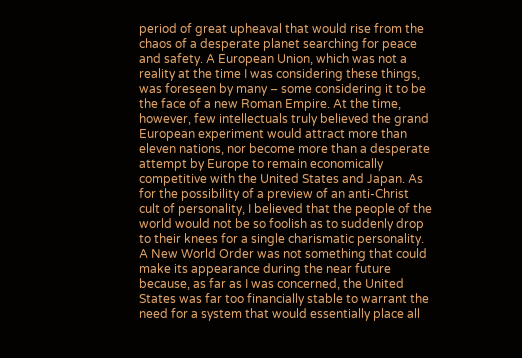period of great upheaval that would rise from the chaos of a desperate planet searching for peace and safety. A European Union, which was not a reality at the time I was considering these things, was foreseen by many – some considering it to be the face of a new Roman Empire. At the time, however, few intellectuals truly believed the grand European experiment would attract more than eleven nations, nor become more than a desperate attempt by Europe to remain economically competitive with the United States and Japan. As for the possibility of a preview of an anti-Christ cult of personality, I believed that the people of the world would not be so foolish as to suddenly drop to their knees for a single charismatic personality. A New World Order was not something that could make its appearance during the near future because, as far as I was concerned, the United States was far too financially stable to warrant the need for a system that would essentially place all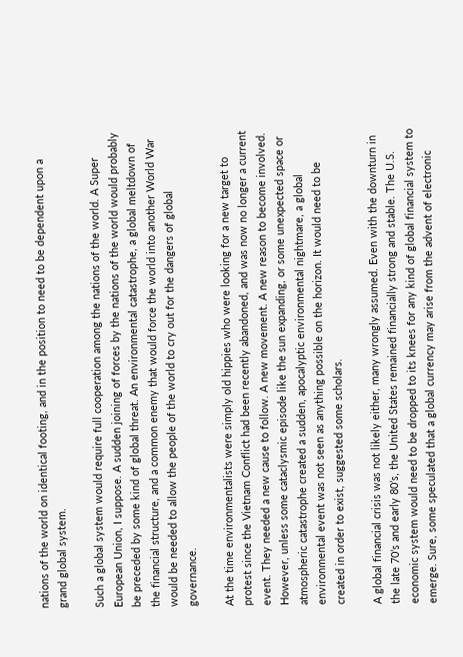nations of the world on identical footing, and in the position to need to be dependent upon a grand global system.

Such a global system would require full cooperation among the nations of the world. A Super European Union, I suppose. A sudden joining of forces by the nations of the world would probably be preceded by some kind of global threat. An environmental catastrophe, a global meltdown of the financial structure, and a common enemy that would force the world into another World War would be needed to allow the people of the world to cry out for the dangers of global governance.

At the time environmentalists were simply old hippies who were looking for a new target to protest since the Vietnam Conflict had been recently abandoned, and was now no longer a current event. They needed a new cause to follow. A new movement. A new reason to become involved. However, unless some cataclysmic episode like the sun expanding, or some unexpected space or atmospheric catastrophe created a sudden, apocalyptic environmental nightmare, a global environmental event was not seen as anything possible on the horizon. It would need to be created in order to exist, suggested some scholars.

A global financial crisis was not likely either, many wrongly assumed. Even with the downturn in the late 70’s and early 80’s, the United States remained financially strong and stable. The U.S. economic system would need to be dropped to its knees for any kind of global financial system to emerge. Sure, some speculated that a global currency may arise from the advent of electronic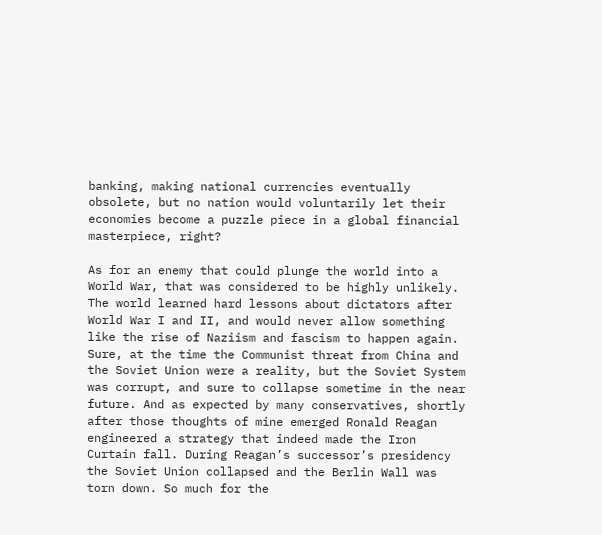banking, making national currencies eventually obsolete, but no nation would voluntarily let their economies become a puzzle piece in a global financial masterpiece, right?

As for an enemy that could plunge the world into a World War, that was considered to be highly unlikely. The world learned hard lessons about dictators after World War I and II, and would never allow something like the rise of Naziism and fascism to happen again. Sure, at the time the Communist threat from China and the Soviet Union were a reality, but the Soviet System was corrupt, and sure to collapse sometime in the near future. And as expected by many conservatives, shortly after those thoughts of mine emerged Ronald Reagan engineered a strategy that indeed made the Iron Curtain fall. During Reagan’s successor’s presidency the Soviet Union collapsed and the Berlin Wall was torn down. So much for the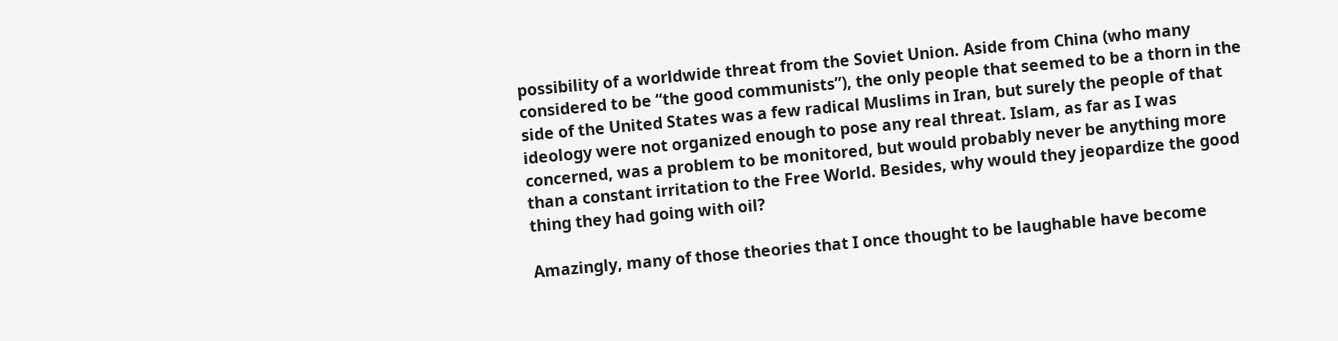possibility of a worldwide threat from the Soviet Union. Aside from China (who many considered to be “the good communists”), the only people that seemed to be a thorn in the side of the United States was a few radical Muslims in Iran, but surely the people of that ideology were not organized enough to pose any real threat. Islam, as far as I was concerned, was a problem to be monitored, but would probably never be anything more than a constant irritation to the Free World. Besides, why would they jeopardize the good thing they had going with oil?

Amazingly, many of those theories that I once thought to be laughable have become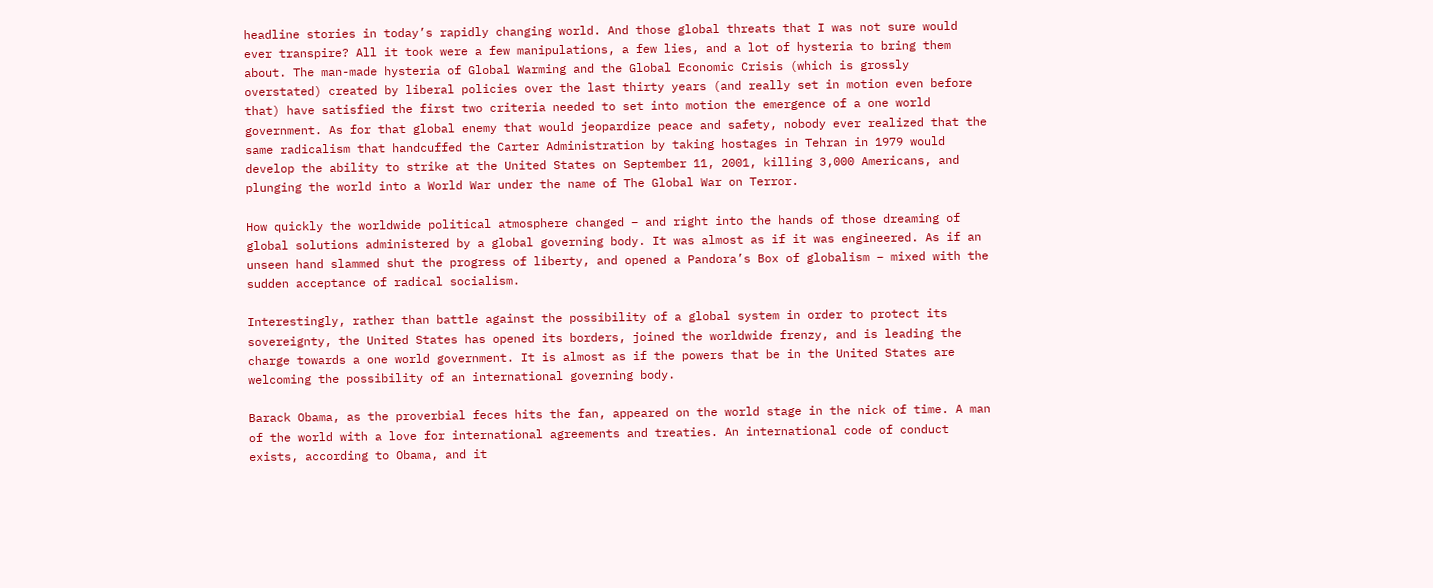headline stories in today’s rapidly changing world. And those global threats that I was not sure would ever transpire? All it took were a few manipulations, a few lies, and a lot of hysteria to bring them about. The man-made hysteria of Global Warming and the Global Economic Crisis (which is grossly overstated) created by liberal policies over the last thirty years (and really set in motion even before that) have satisfied the first two criteria needed to set into motion the emergence of a one world government. As for that global enemy that would jeopardize peace and safety, nobody ever realized that the same radicalism that handcuffed the Carter Administration by taking hostages in Tehran in 1979 would develop the ability to strike at the United States on September 11, 2001, killing 3,000 Americans, and plunging the world into a World War under the name of The Global War on Terror.

How quickly the worldwide political atmosphere changed – and right into the hands of those dreaming of global solutions administered by a global governing body. It was almost as if it was engineered. As if an unseen hand slammed shut the progress of liberty, and opened a Pandora’s Box of globalism – mixed with the sudden acceptance of radical socialism.

Interestingly, rather than battle against the possibility of a global system in order to protect its sovereignty, the United States has opened its borders, joined the worldwide frenzy, and is leading the charge towards a one world government. It is almost as if the powers that be in the United States are welcoming the possibility of an international governing body.

Barack Obama, as the proverbial feces hits the fan, appeared on the world stage in the nick of time. A man of the world with a love for international agreements and treaties. An international code of conduct exists, according to Obama, and it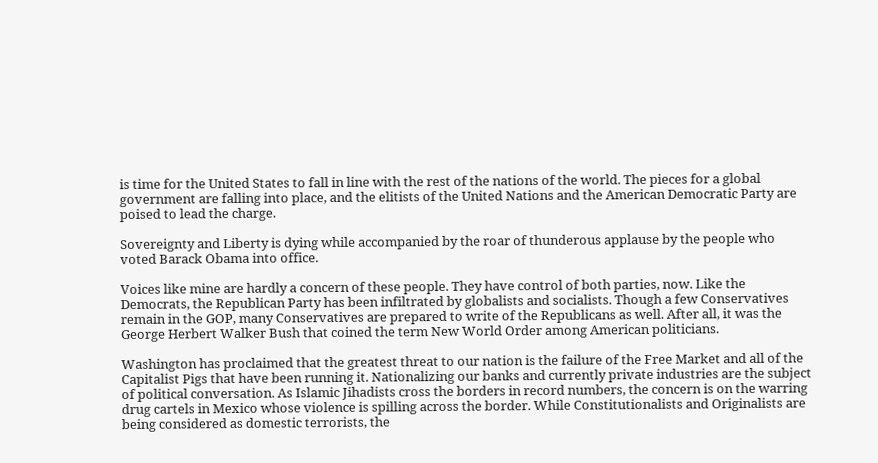is time for the United States to fall in line with the rest of the nations of the world. The pieces for a global government are falling into place, and the elitists of the United Nations and the American Democratic Party are poised to lead the charge.

Sovereignty and Liberty is dying while accompanied by the roar of thunderous applause by the people who voted Barack Obama into office.

Voices like mine are hardly a concern of these people. They have control of both parties, now. Like the Democrats, the Republican Party has been infiltrated by globalists and socialists. Though a few Conservatives remain in the GOP, many Conservatives are prepared to write of the Republicans as well. After all, it was the George Herbert Walker Bush that coined the term New World Order among American politicians.

Washington has proclaimed that the greatest threat to our nation is the failure of the Free Market and all of the Capitalist Pigs that have been running it. Nationalizing our banks and currently private industries are the subject of political conversation. As Islamic Jihadists cross the borders in record numbers, the concern is on the warring drug cartels in Mexico whose violence is spilling across the border. While Constitutionalists and Originalists are being considered as domestic terrorists, the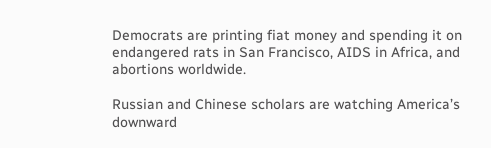Democrats are printing fiat money and spending it on endangered rats in San Francisco, AIDS in Africa, and abortions worldwide.

Russian and Chinese scholars are watching America’s downward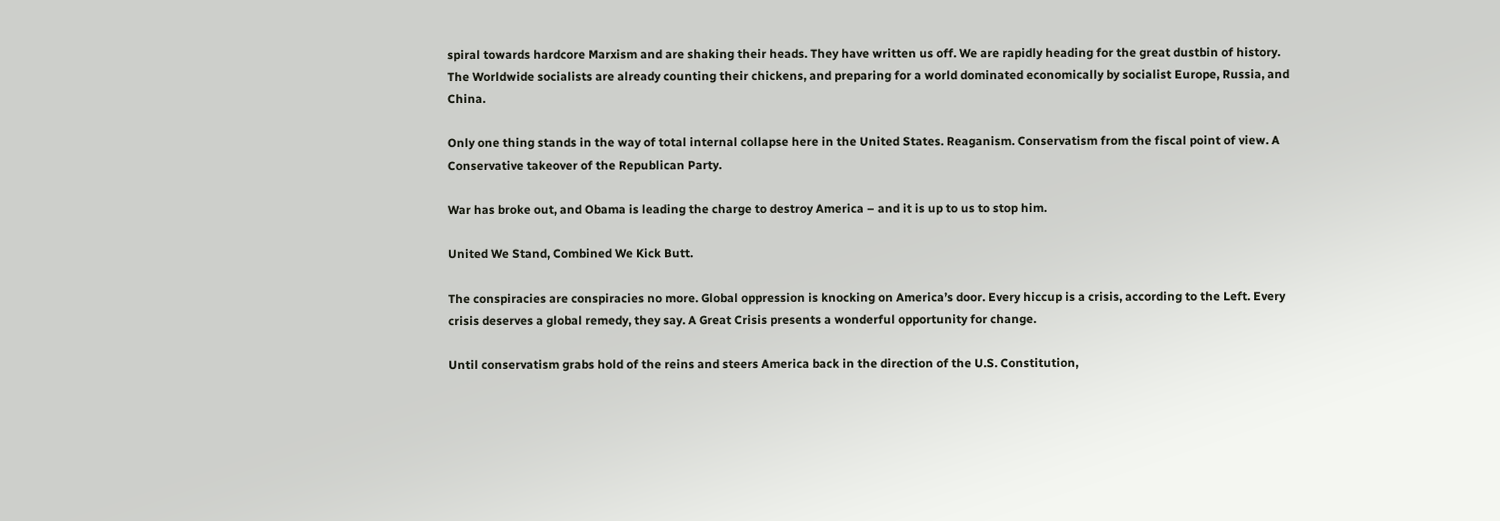spiral towards hardcore Marxism and are shaking their heads. They have written us off. We are rapidly heading for the great dustbin of history. The Worldwide socialists are already counting their chickens, and preparing for a world dominated economically by socialist Europe, Russia, and China.

Only one thing stands in the way of total internal collapse here in the United States. Reaganism. Conservatism from the fiscal point of view. A Conservative takeover of the Republican Party.

War has broke out, and Obama is leading the charge to destroy America – and it is up to us to stop him.

United We Stand, Combined We Kick Butt.

The conspiracies are conspiracies no more. Global oppression is knocking on America’s door. Every hiccup is a crisis, according to the Left. Every crisis deserves a global remedy, they say. A Great Crisis presents a wonderful opportunity for change.

Until conservatism grabs hold of the reins and steers America back in the direction of the U.S. Constitution,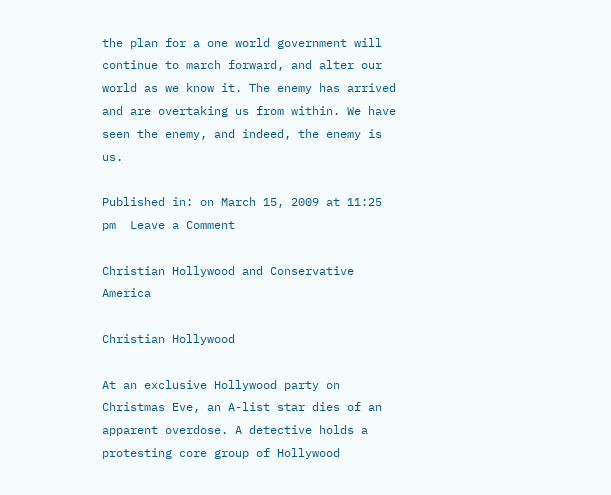the plan for a one world government will continue to march forward, and alter our world as we know it. The enemy has arrived and are overtaking us from within. We have seen the enemy, and indeed, the enemy is us.

Published in: on March 15, 2009 at 11:25 pm  Leave a Comment

Christian Hollywood and Conservative America

Christian Hollywood

At an exclusive Hollywood party on Christmas Eve, an A-list star dies of an apparent overdose. A detective holds a protesting core group of Hollywood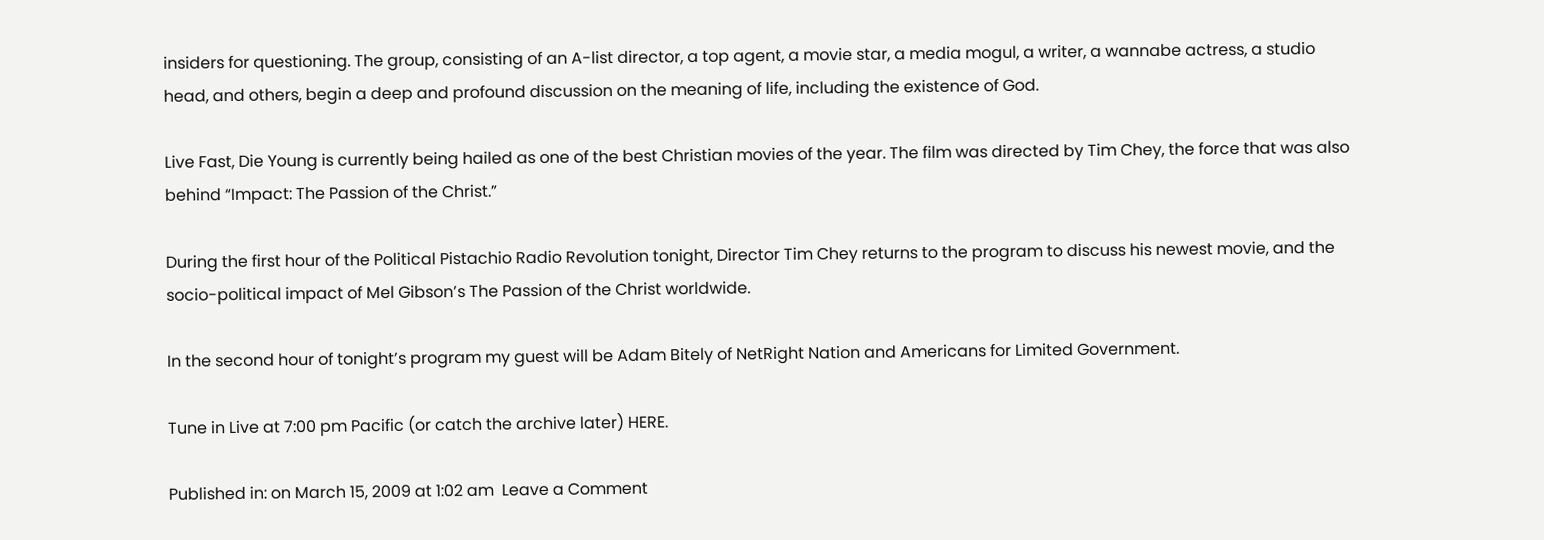insiders for questioning. The group, consisting of an A-list director, a top agent, a movie star, a media mogul, a writer, a wannabe actress, a studio head, and others, begin a deep and profound discussion on the meaning of life, including the existence of God.

Live Fast, Die Young is currently being hailed as one of the best Christian movies of the year. The film was directed by Tim Chey, the force that was also behind “Impact: The Passion of the Christ.”

During the first hour of the Political Pistachio Radio Revolution tonight, Director Tim Chey returns to the program to discuss his newest movie, and the socio-political impact of Mel Gibson’s The Passion of the Christ worldwide.

In the second hour of tonight’s program my guest will be Adam Bitely of NetRight Nation and Americans for Limited Government.

Tune in Live at 7:00 pm Pacific (or catch the archive later) HERE.

Published in: on March 15, 2009 at 1:02 am  Leave a Comment